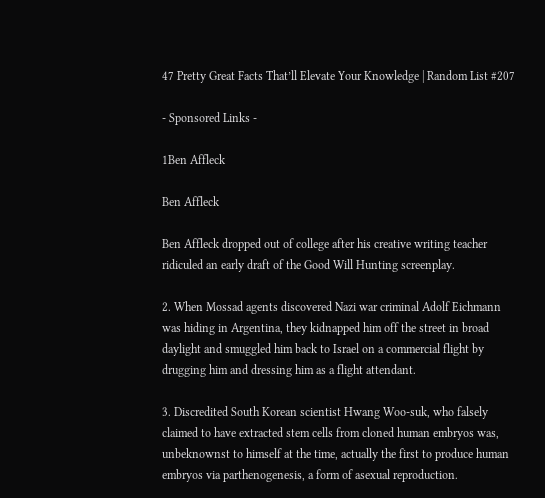47 Pretty Great Facts That’ll Elevate Your Knowledge | Random List #207

- Sponsored Links -

1Ben Affleck

Ben Affleck

Ben Affleck dropped out of college after his creative writing teacher ridiculed an early draft of the Good Will Hunting screenplay.

2. When Mossad agents discovered Nazi war criminal Adolf Eichmann was hiding in Argentina, they kidnapped him off the street in broad daylight and smuggled him back to Israel on a commercial flight by drugging him and dressing him as a flight attendant.

3. Discredited South Korean scientist Hwang Woo-suk, who falsely claimed to have extracted stem cells from cloned human embryos was, unbeknownst to himself at the time, actually the first to produce human embryos via parthenogenesis, a form of asexual reproduction.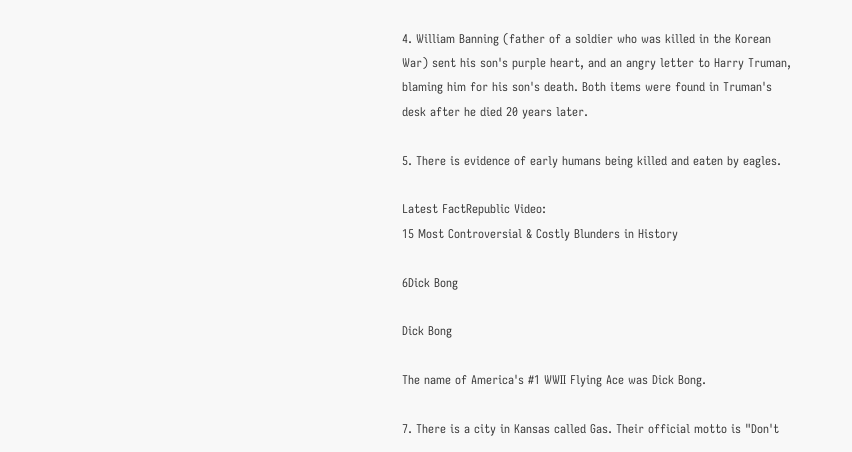4. William Banning (father of a soldier who was killed in the Korean War) sent his son's purple heart, and an angry letter to Harry Truman, blaming him for his son's death. Both items were found in Truman's desk after he died 20 years later.

5. There is evidence of early humans being killed and eaten by eagles.

Latest FactRepublic Video:
15 Most Controversial & Costly Blunders in History

6Dick Bong

Dick Bong

The name of America's #1 WWII Flying Ace was Dick Bong.

7. There is a city in Kansas called Gas. Their official motto is "Don't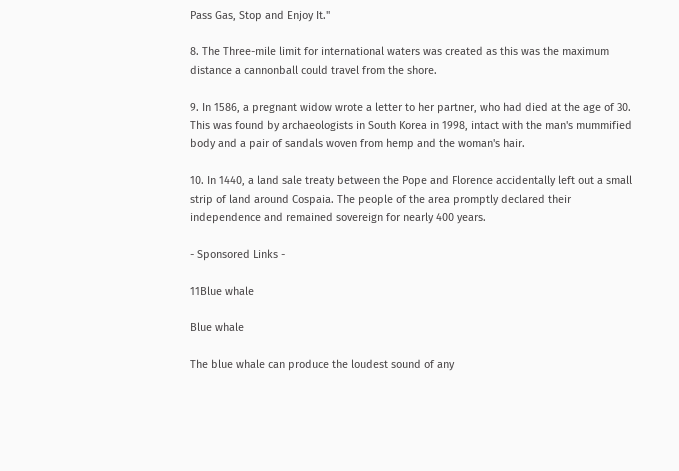Pass Gas, Stop and Enjoy It."

8. The Three-mile limit for international waters was created as this was the maximum distance a cannonball could travel from the shore.

9. In 1586, a pregnant widow wrote a letter to her partner, who had died at the age of 30. This was found by archaeologists in South Korea in 1998, intact with the man's mummified body and a pair of sandals woven from hemp and the woman's hair.

10. In 1440, a land sale treaty between the Pope and Florence accidentally left out a small strip of land around Cospaia. The people of the area promptly declared their independence and remained sovereign for nearly 400 years.

- Sponsored Links -

11Blue whale

Blue whale

The blue whale can produce the loudest sound of any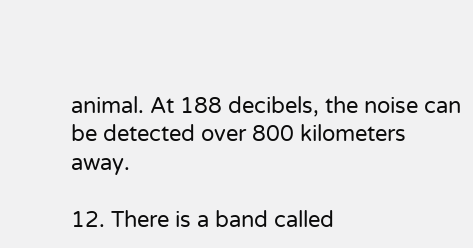animal. At 188 decibels, the noise can be detected over 800 kilometers away.

12. There is a band called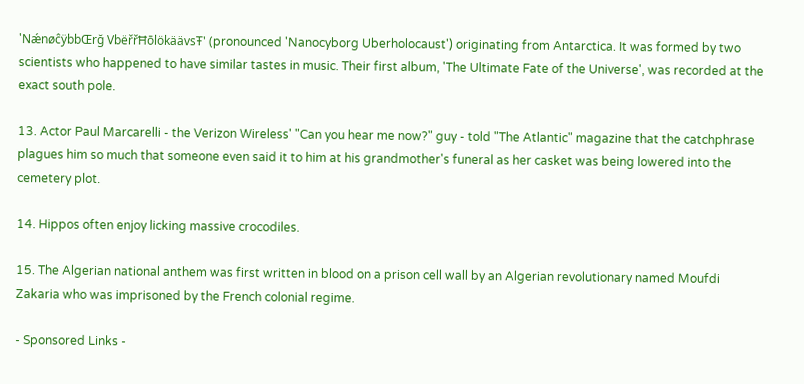'NǽnøĉÿbbŒrğ VbëřřĦōlökäävsŦ' (pronounced 'Nanocyborg Uberholocaust') originating from Antarctica. It was formed by two scientists who happened to have similar tastes in music. Their first album, 'The Ultimate Fate of the Universe', was recorded at the exact south pole.

13. Actor Paul Marcarelli - the Verizon Wireless' "Can you hear me now?" guy - told "The Atlantic" magazine that the catchphrase plagues him so much that someone even said it to him at his grandmother's funeral as her casket was being lowered into the cemetery plot.

14. Hippos often enjoy licking massive crocodiles.

15. The Algerian national anthem was first written in blood on a prison cell wall by an Algerian revolutionary named Moufdi Zakaria who was imprisoned by the French colonial regime.

- Sponsored Links -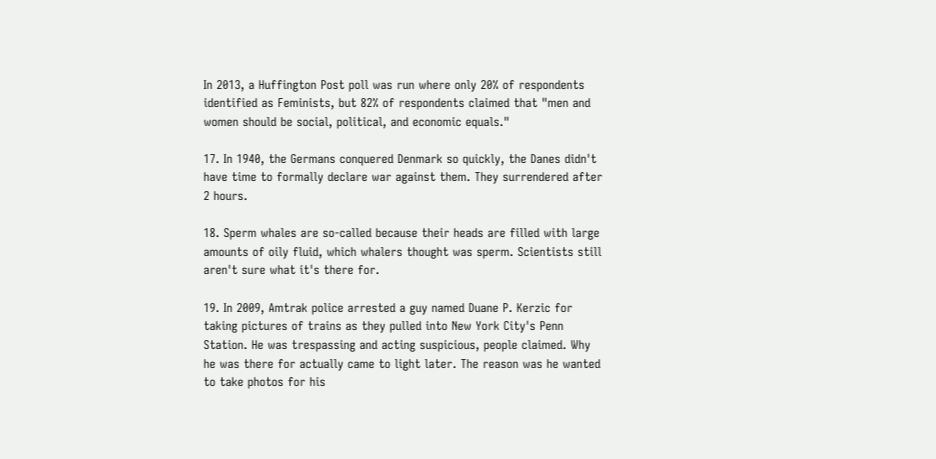In 2013, a Huffington Post poll was run where only 20% of respondents identified as Feminists, but 82% of respondents claimed that "men and women should be social, political, and economic equals."

17. In 1940, the Germans conquered Denmark so quickly, the Danes didn't have time to formally declare war against them. They surrendered after 2 hours.

18. Sperm whales are so-called because their heads are filled with large amounts of oily fluid, which whalers thought was sperm. Scientists still aren't sure what it's there for.

19. In 2009, Amtrak police arrested a guy named Duane P. Kerzic for taking pictures of trains as they pulled into New York City's Penn Station. He was trespassing and acting suspicious, people claimed. Why he was there for actually came to light later. The reason was he wanted to take photos for his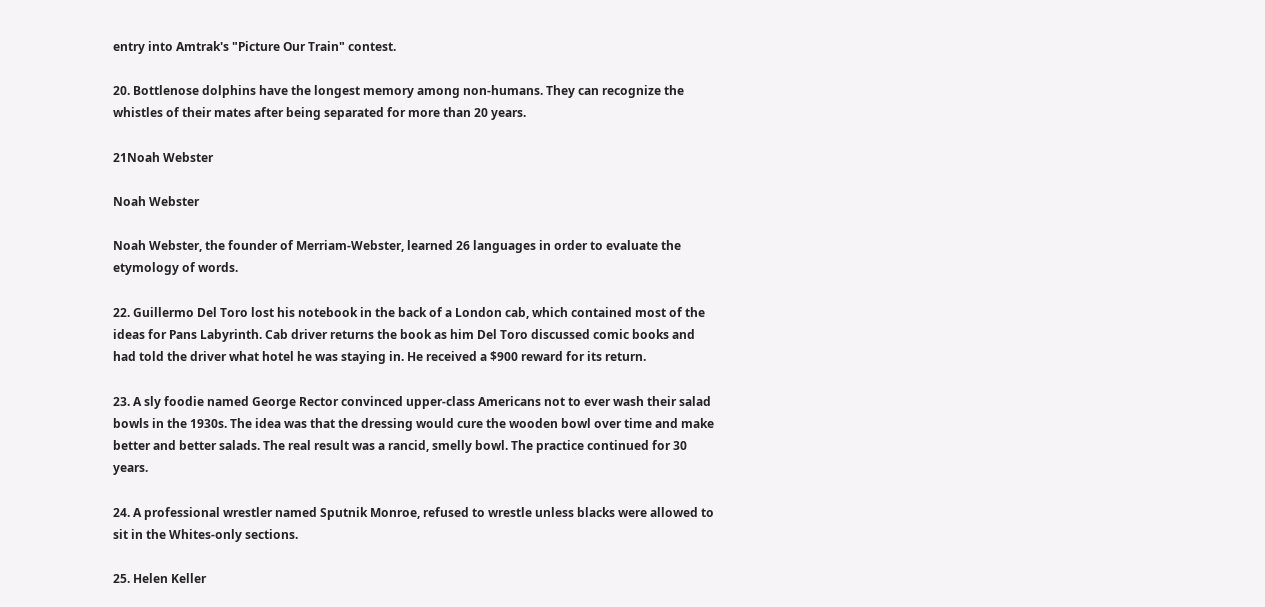entry into Amtrak's "Picture Our Train" contest.

20. Bottlenose dolphins have the longest memory among non-humans. They can recognize the whistles of their mates after being separated for more than 20 years.

21Noah Webster

Noah Webster

Noah Webster, the founder of Merriam-Webster, learned 26 languages in order to evaluate the etymology of words.

22. Guillermo Del Toro lost his notebook in the back of a London cab, which contained most of the ideas for Pans Labyrinth. Cab driver returns the book as him Del Toro discussed comic books and had told the driver what hotel he was staying in. He received a $900 reward for its return.

23. A sly foodie named George Rector convinced upper-class Americans not to ever wash their salad bowls in the 1930s. The idea was that the dressing would cure the wooden bowl over time and make better and better salads. The real result was a rancid, smelly bowl. The practice continued for 30 years.

24. A professional wrestler named Sputnik Monroe, refused to wrestle unless blacks were allowed to sit in the Whites-only sections.

25. Helen Keller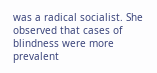was a radical socialist. She observed that cases of blindness were more prevalent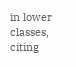in lower classes, citing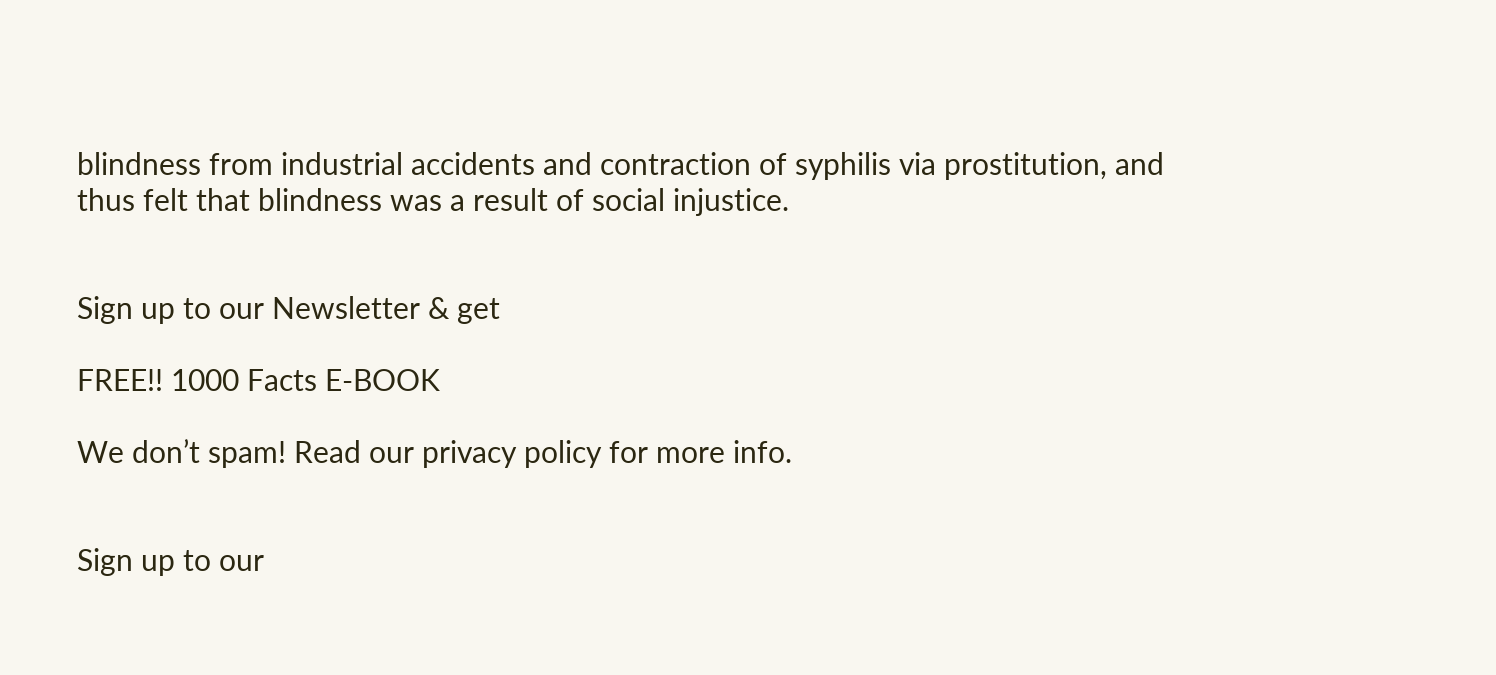blindness from industrial accidents and contraction of syphilis via prostitution, and thus felt that blindness was a result of social injustice.


Sign up to our Newsletter & get

FREE!! 1000 Facts E-BOOK

We don’t spam! Read our privacy policy for more info.


Sign up to our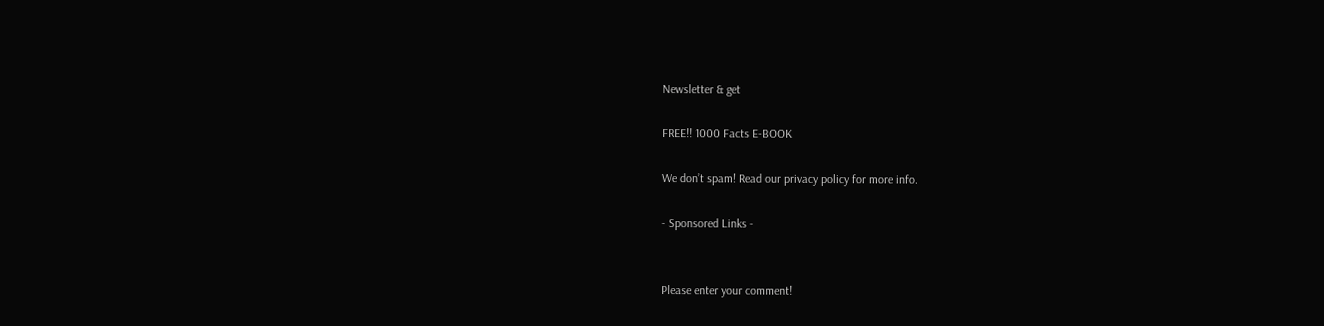Newsletter & get

FREE!! 1000 Facts E-BOOK

We don’t spam! Read our privacy policy for more info.

- Sponsored Links -


Please enter your comment!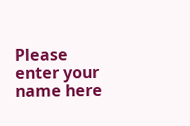Please enter your name here